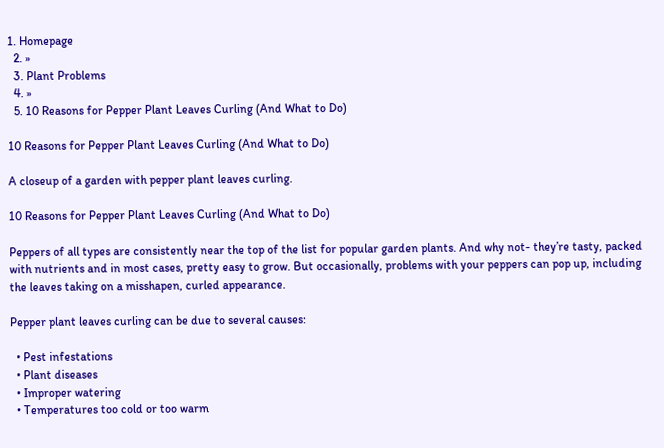1. Homepage
  2. »
  3. Plant Problems
  4. »
  5. 10 Reasons for Pepper Plant Leaves Curling (And What to Do)

10 Reasons for Pepper Plant Leaves Curling (And What to Do)

A closeup of a garden with pepper plant leaves curling.

10 Reasons for Pepper Plant Leaves Curling (And What to Do)

Peppers of all types are consistently near the top of the list for popular garden plants. And why not- they’re tasty, packed with nutrients and in most cases, pretty easy to grow. But occasionally, problems with your peppers can pop up, including the leaves taking on a misshapen, curled appearance.

Pepper plant leaves curling can be due to several causes:

  • Pest infestations
  • Plant diseases
  • Improper watering
  • Temperatures too cold or too warm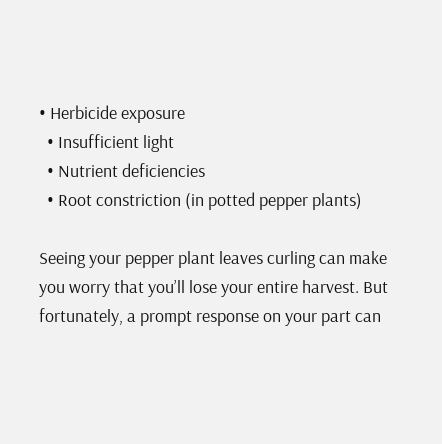• Herbicide exposure
  • Insufficient light
  • Nutrient deficiencies
  • Root constriction (in potted pepper plants)

Seeing your pepper plant leaves curling can make you worry that you’ll lose your entire harvest. But fortunately, a prompt response on your part can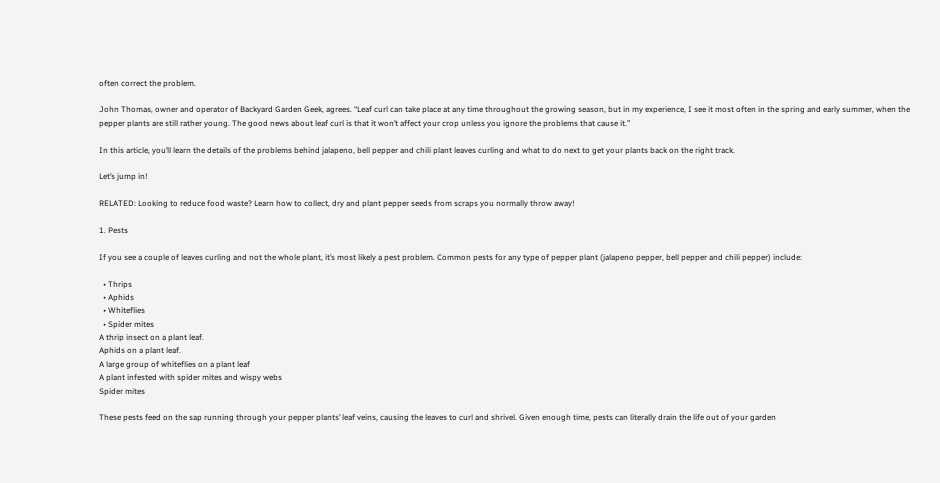often correct the problem.

John Thomas, owner and operator of Backyard Garden Geek, agrees. “Leaf curl can take place at any time throughout the growing season, but in my experience, I see it most often in the spring and early summer, when the pepper plants are still rather young. The good news about leaf curl is that it won’t affect your crop unless you ignore the problems that cause it.”

In this article, you’ll learn the details of the problems behind jalapeno, bell pepper and chili plant leaves curling and what to do next to get your plants back on the right track.

Let’s jump in!

RELATED: Looking to reduce food waste? Learn how to collect, dry and plant pepper seeds from scraps you normally throw away!

1. Pests

If you see a couple of leaves curling and not the whole plant, it’s most likely a pest problem. Common pests for any type of pepper plant (jalapeno pepper, bell pepper and chili pepper) include:

  • Thrips
  • Aphids
  • Whiteflies
  • Spider mites
A thrip insect on a plant leaf.
Aphids on a plant leaf.
A large group of whiteflies on a plant leaf
A plant infested with spider mites and wispy webs
Spider mites

These pests feed on the sap running through your pepper plants’ leaf veins, causing the leaves to curl and shrivel. Given enough time, pests can literally drain the life out of your garden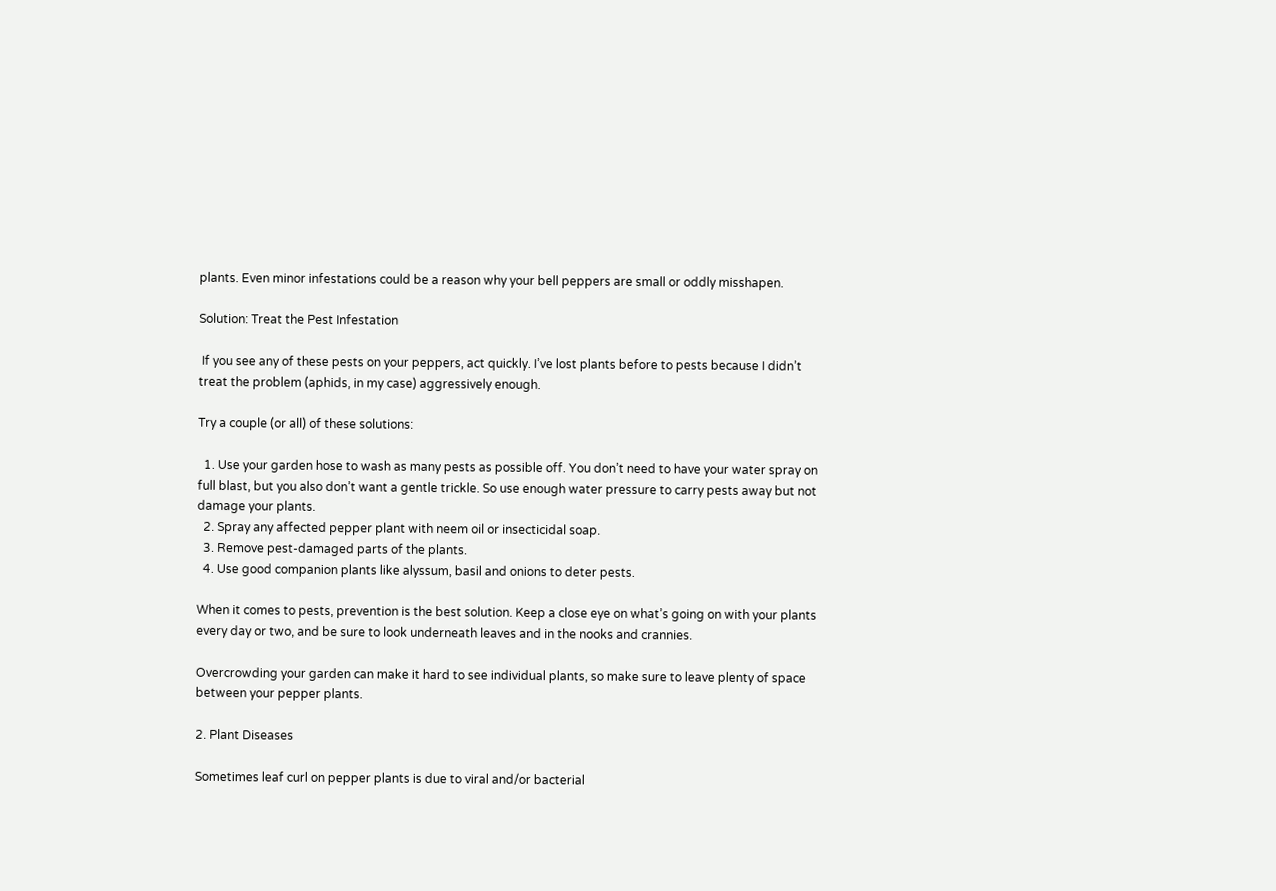plants. Even minor infestations could be a reason why your bell peppers are small or oddly misshapen.

Solution: Treat the Pest Infestation

 If you see any of these pests on your peppers, act quickly. I’ve lost plants before to pests because I didn’t treat the problem (aphids, in my case) aggressively enough.

Try a couple (or all) of these solutions:

  1. Use your garden hose to wash as many pests as possible off. You don’t need to have your water spray on full blast, but you also don’t want a gentle trickle. So use enough water pressure to carry pests away but not damage your plants.
  2. Spray any affected pepper plant with neem oil or insecticidal soap.
  3. Remove pest-damaged parts of the plants.
  4. Use good companion plants like alyssum, basil and onions to deter pests.

When it comes to pests, prevention is the best solution. Keep a close eye on what’s going on with your plants every day or two, and be sure to look underneath leaves and in the nooks and crannies.

Overcrowding your garden can make it hard to see individual plants, so make sure to leave plenty of space between your pepper plants.

2. Plant Diseases

Sometimes leaf curl on pepper plants is due to viral and/or bacterial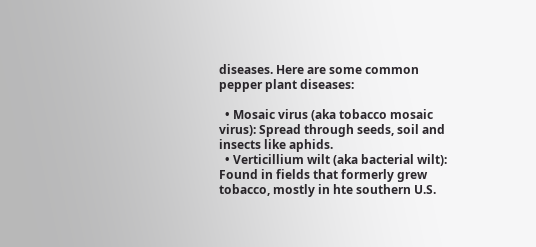diseases. Here are some common pepper plant diseases:

  • Mosaic virus (aka tobacco mosaic virus): Spread through seeds, soil and insects like aphids.
  • Verticillium wilt (aka bacterial wilt): Found in fields that formerly grew tobacco, mostly in hte southern U.S.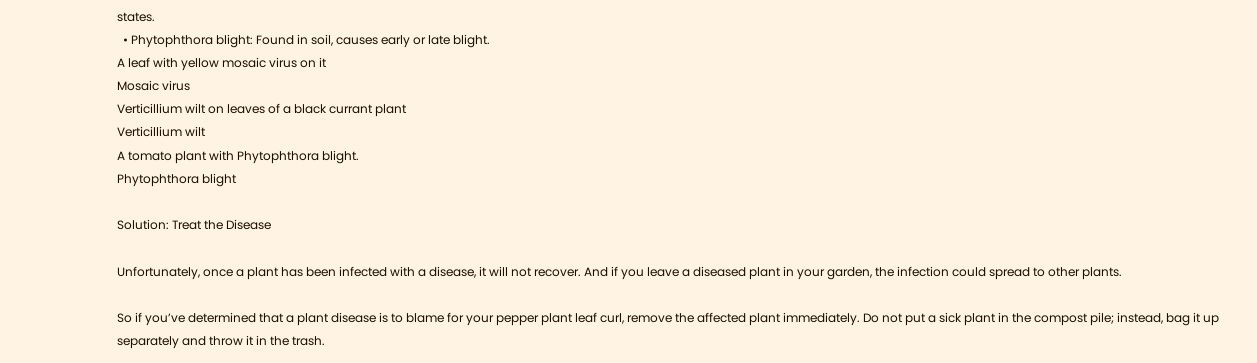states.
  • Phytophthora blight: Found in soil, causes early or late blight.
A leaf with yellow mosaic virus on it
Mosaic virus
Verticillium wilt on leaves of a black currant plant
Verticillium wilt
A tomato plant with Phytophthora blight.
Phytophthora blight

Solution: Treat the Disease

Unfortunately, once a plant has been infected with a disease, it will not recover. And if you leave a diseased plant in your garden, the infection could spread to other plants.

So if you’ve determined that a plant disease is to blame for your pepper plant leaf curl, remove the affected plant immediately. Do not put a sick plant in the compost pile; instead, bag it up separately and throw it in the trash.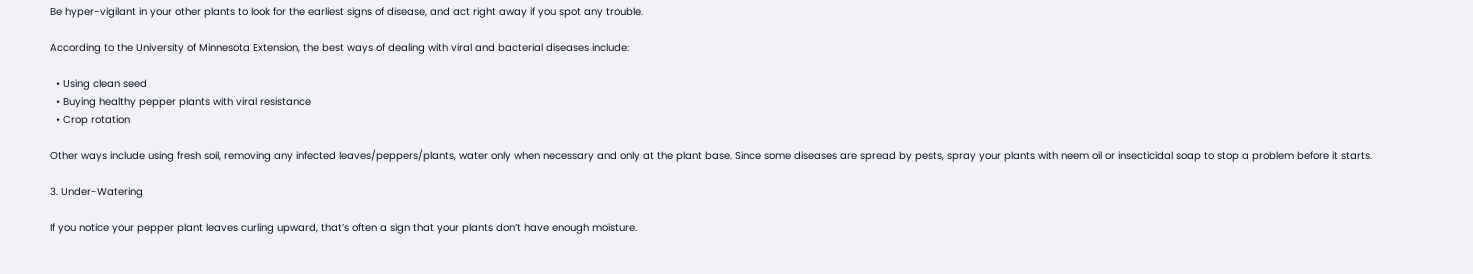Be hyper-vigilant in your other plants to look for the earliest signs of disease, and act right away if you spot any trouble.

According to the University of Minnesota Extension, the best ways of dealing with viral and bacterial diseases include:

  • Using clean seed
  • Buying healthy pepper plants with viral resistance
  • Crop rotation

Other ways include using fresh soil, removing any infected leaves/peppers/plants, water only when necessary and only at the plant base. Since some diseases are spread by pests, spray your plants with neem oil or insecticidal soap to stop a problem before it starts.

3. Under-Watering

If you notice your pepper plant leaves curling upward, that’s often a sign that your plants don’t have enough moisture.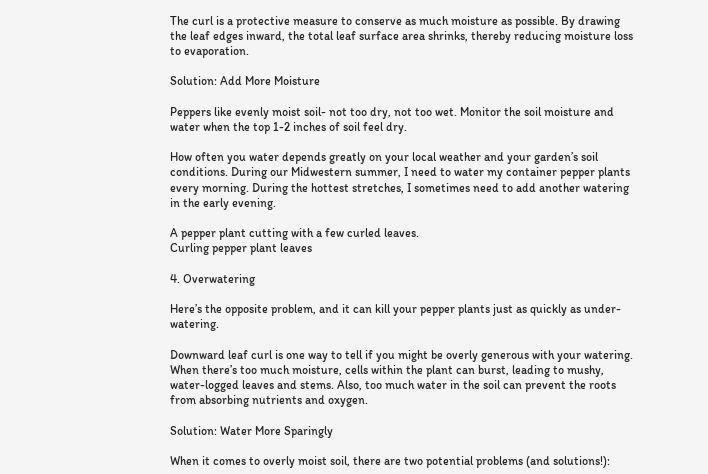The curl is a protective measure to conserve as much moisture as possible. By drawing the leaf edges inward, the total leaf surface area shrinks, thereby reducing moisture loss to evaporation.

Solution: Add More Moisture

Peppers like evenly moist soil- not too dry, not too wet. Monitor the soil moisture and water when the top 1-2 inches of soil feel dry.

How often you water depends greatly on your local weather and your garden’s soil conditions. During our Midwestern summer, I need to water my container pepper plants every morning. During the hottest stretches, I sometimes need to add another watering in the early evening.

A pepper plant cutting with a few curled leaves.
Curling pepper plant leaves

4. Overwatering

Here’s the opposite problem, and it can kill your pepper plants just as quickly as under-watering.

Downward leaf curl is one way to tell if you might be overly generous with your watering. When there’s too much moisture, cells within the plant can burst, leading to mushy, water-logged leaves and stems. Also, too much water in the soil can prevent the roots from absorbing nutrients and oxygen.

Solution: Water More Sparingly

When it comes to overly moist soil, there are two potential problems (and solutions!):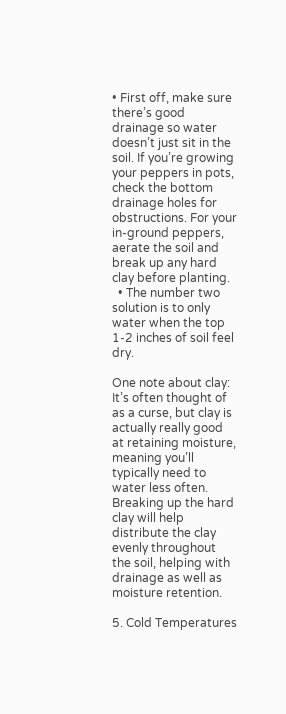• First off, make sure there’s good drainage so water doesn’t just sit in the soil. If you’re growing your peppers in pots, check the bottom drainage holes for obstructions. For your in-ground peppers, aerate the soil and break up any hard clay before planting.
  • The number two solution is to only water when the top 1-2 inches of soil feel dry.

One note about clay: It’s often thought of as a curse, but clay is actually really good at retaining moisture, meaning you’ll typically need to water less often. Breaking up the hard clay will help distribute the clay evenly throughout the soil, helping with drainage as well as moisture retention.

5. Cold Temperatures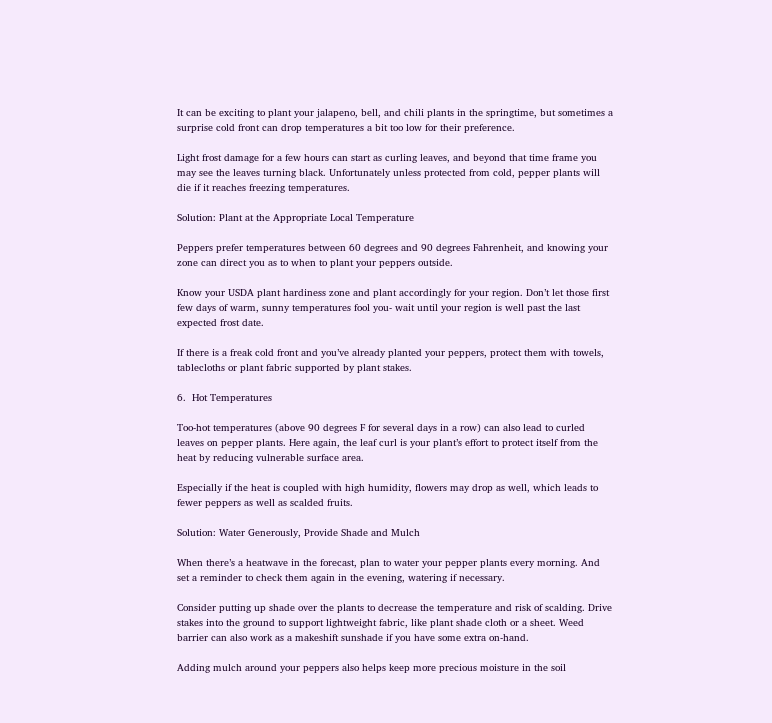It can be exciting to plant your jalapeno, bell, and chili plants in the springtime, but sometimes a surprise cold front can drop temperatures a bit too low for their preference.

Light frost damage for a few hours can start as curling leaves, and beyond that time frame you may see the leaves turning black. Unfortunately unless protected from cold, pepper plants will die if it reaches freezing temperatures.

Solution: Plant at the Appropriate Local Temperature

Peppers prefer temperatures between 60 degrees and 90 degrees Fahrenheit, and knowing your zone can direct you as to when to plant your peppers outside.

Know your USDA plant hardiness zone and plant accordingly for your region. Don’t let those first few days of warm, sunny temperatures fool you- wait until your region is well past the last expected frost date.

If there is a freak cold front and you’ve already planted your peppers, protect them with towels, tablecloths or plant fabric supported by plant stakes.

6.  Hot Temperatures

Too-hot temperatures (above 90 degrees F for several days in a row) can also lead to curled leaves on pepper plants. Here again, the leaf curl is your plant’s effort to protect itself from the heat by reducing vulnerable surface area.

Especially if the heat is coupled with high humidity, flowers may drop as well, which leads to fewer peppers as well as scalded fruits.

Solution: Water Generously, Provide Shade and Mulch

When there’s a heatwave in the forecast, plan to water your pepper plants every morning. And set a reminder to check them again in the evening, watering if necessary.

Consider putting up shade over the plants to decrease the temperature and risk of scalding. Drive stakes into the ground to support lightweight fabric, like plant shade cloth or a sheet. Weed barrier can also work as a makeshift sunshade if you have some extra on-hand.

Adding mulch around your peppers also helps keep more precious moisture in the soil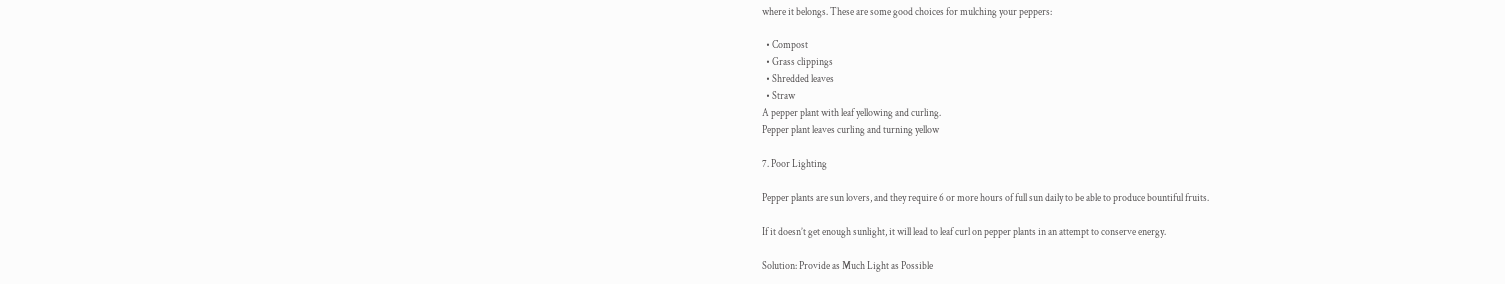where it belongs. These are some good choices for mulching your peppers:

  • Compost
  • Grass clippings
  • Shredded leaves
  • Straw
A pepper plant with leaf yellowing and curling.
Pepper plant leaves curling and turning yellow

7. Poor Lighting

Pepper plants are sun lovers, and they require 6 or more hours of full sun daily to be able to produce bountiful fruits.

If it doesn’t get enough sunlight, it will lead to leaf curl on pepper plants in an attempt to conserve energy.

Solution: Provide as Much Light as Possible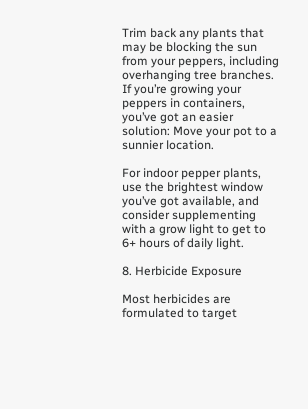Trim back any plants that may be blocking the sun from your peppers, including overhanging tree branches. If you’re growing your peppers in containers, you’ve got an easier solution: Move your pot to a sunnier location.

For indoor pepper plants, use the brightest window you’ve got available, and consider supplementing with a grow light to get to 6+ hours of daily light.

8. Herbicide Exposure

Most herbicides are formulated to target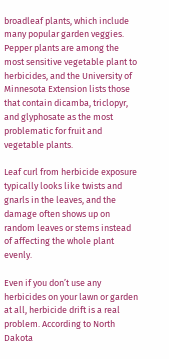broadleaf plants, which include many popular garden veggies. Pepper plants are among the most sensitive vegetable plant to herbicides, and the University of Minnesota Extension lists those that contain dicamba, triclopyr, and glyphosate as the most problematic for fruit and vegetable plants.

Leaf curl from herbicide exposure typically looks like twists and gnarls in the leaves, and the damage often shows up on random leaves or stems instead of affecting the whole plant evenly.

Even if you don’t use any herbicides on your lawn or garden at all, herbicide drift is a real problem. According to North Dakota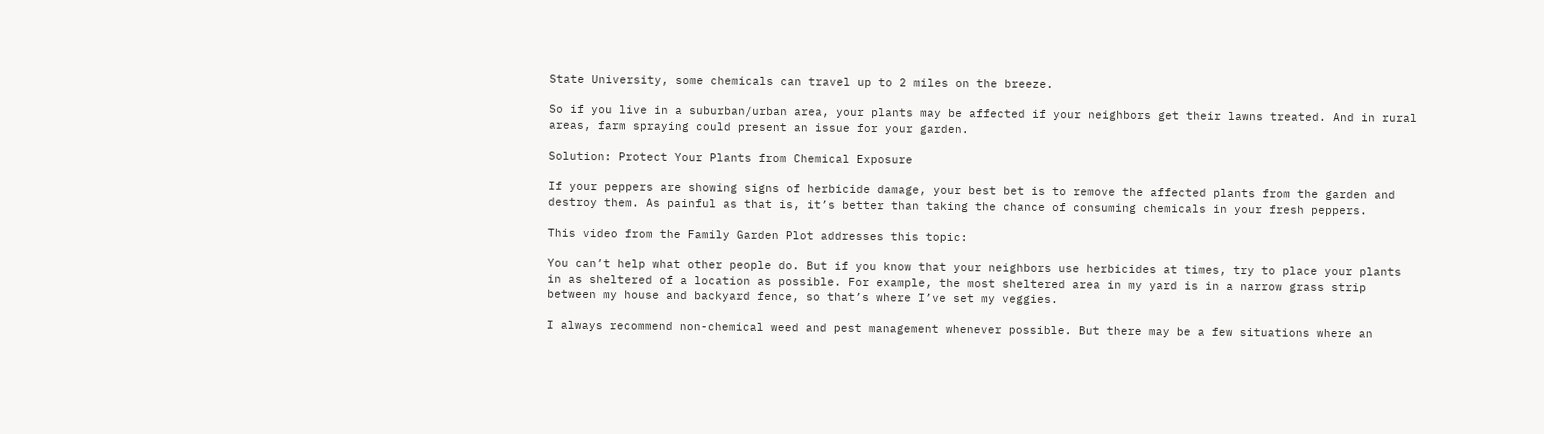State University, some chemicals can travel up to 2 miles on the breeze.

So if you live in a suburban/urban area, your plants may be affected if your neighbors get their lawns treated. And in rural areas, farm spraying could present an issue for your garden.

Solution: Protect Your Plants from Chemical Exposure

If your peppers are showing signs of herbicide damage, your best bet is to remove the affected plants from the garden and destroy them. As painful as that is, it’s better than taking the chance of consuming chemicals in your fresh peppers.

This video from the Family Garden Plot addresses this topic:

You can’t help what other people do. But if you know that your neighbors use herbicides at times, try to place your plants in as sheltered of a location as possible. For example, the most sheltered area in my yard is in a narrow grass strip between my house and backyard fence, so that’s where I’ve set my veggies.

I always recommend non-chemical weed and pest management whenever possible. But there may be a few situations where an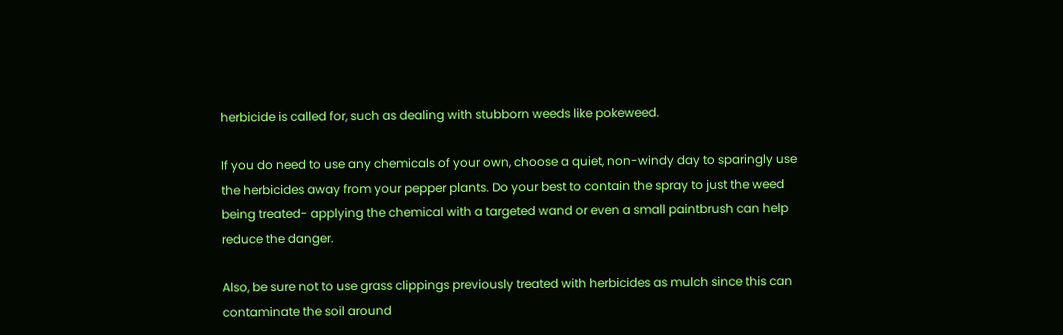herbicide is called for, such as dealing with stubborn weeds like pokeweed.

If you do need to use any chemicals of your own, choose a quiet, non-windy day to sparingly use the herbicides away from your pepper plants. Do your best to contain the spray to just the weed being treated- applying the chemical with a targeted wand or even a small paintbrush can help reduce the danger.

Also, be sure not to use grass clippings previously treated with herbicides as mulch since this can contaminate the soil around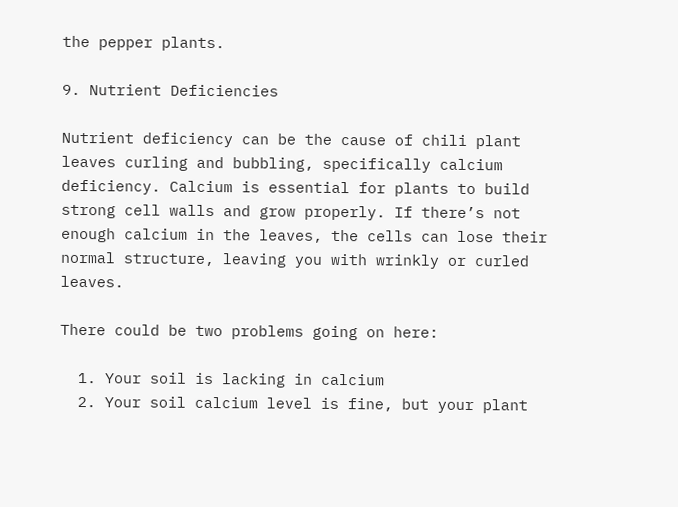the pepper plants.

9. Nutrient Deficiencies

Nutrient deficiency can be the cause of chili plant leaves curling and bubbling, specifically calcium deficiency. Calcium is essential for plants to build strong cell walls and grow properly. If there’s not enough calcium in the leaves, the cells can lose their normal structure, leaving you with wrinkly or curled leaves.

There could be two problems going on here:

  1. Your soil is lacking in calcium
  2. Your soil calcium level is fine, but your plant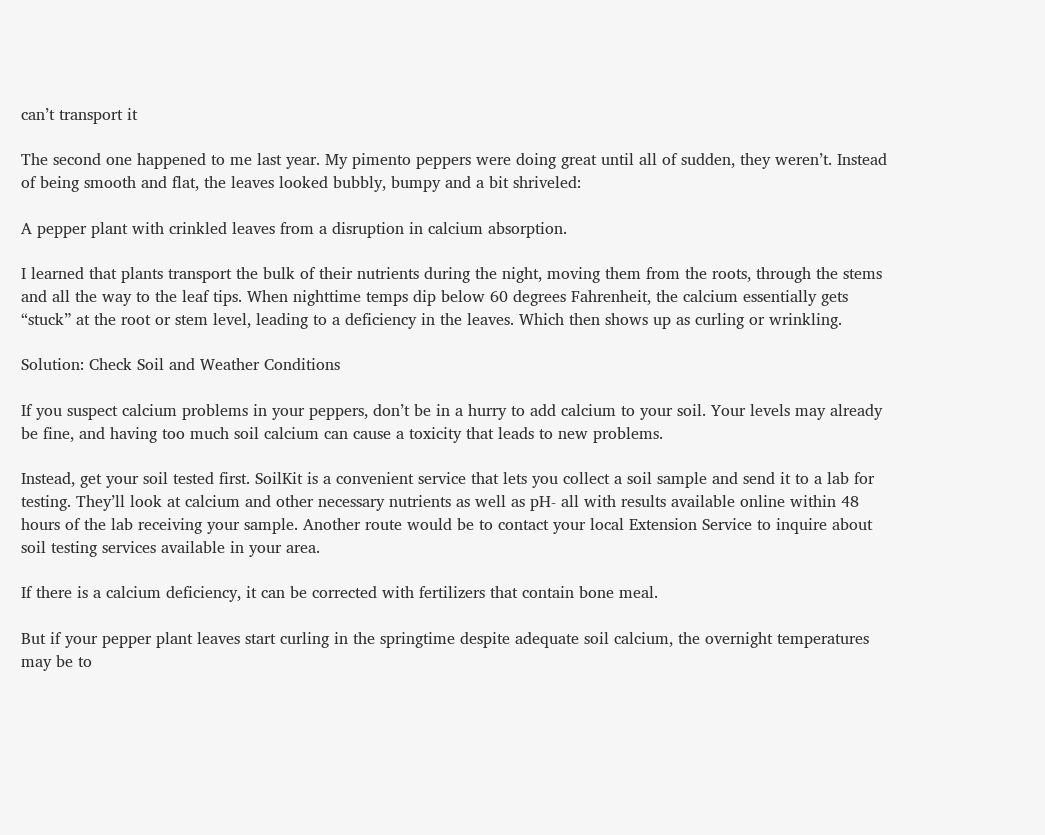can’t transport it

The second one happened to me last year. My pimento peppers were doing great until all of sudden, they weren’t. Instead of being smooth and flat, the leaves looked bubbly, bumpy and a bit shriveled:

A pepper plant with crinkled leaves from a disruption in calcium absorption.

I learned that plants transport the bulk of their nutrients during the night, moving them from the roots, through the stems and all the way to the leaf tips. When nighttime temps dip below 60 degrees Fahrenheit, the calcium essentially gets “stuck” at the root or stem level, leading to a deficiency in the leaves. Which then shows up as curling or wrinkling.

Solution: Check Soil and Weather Conditions

If you suspect calcium problems in your peppers, don’t be in a hurry to add calcium to your soil. Your levels may already be fine, and having too much soil calcium can cause a toxicity that leads to new problems.

Instead, get your soil tested first. SoilKit is a convenient service that lets you collect a soil sample and send it to a lab for testing. They’ll look at calcium and other necessary nutrients as well as pH- all with results available online within 48 hours of the lab receiving your sample. Another route would be to contact your local Extension Service to inquire about soil testing services available in your area.

If there is a calcium deficiency, it can be corrected with fertilizers that contain bone meal.

But if your pepper plant leaves start curling in the springtime despite adequate soil calcium, the overnight temperatures may be to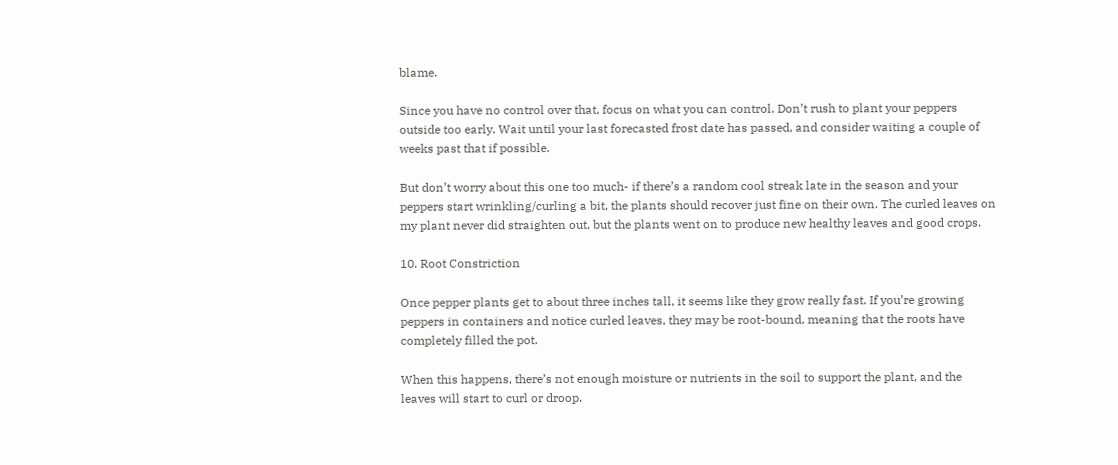blame.

Since you have no control over that, focus on what you can control. Don’t rush to plant your peppers outside too early. Wait until your last forecasted frost date has passed, and consider waiting a couple of weeks past that if possible.

But don’t worry about this one too much- if there’s a random cool streak late in the season and your peppers start wrinkling/curling a bit, the plants should recover just fine on their own. The curled leaves on my plant never did straighten out, but the plants went on to produce new healthy leaves and good crops.

10. Root Constriction

Once pepper plants get to about three inches tall, it seems like they grow really fast. If you’re growing peppers in containers and notice curled leaves, they may be root-bound, meaning that the roots have completely filled the pot.

When this happens, there’s not enough moisture or nutrients in the soil to support the plant, and the leaves will start to curl or droop.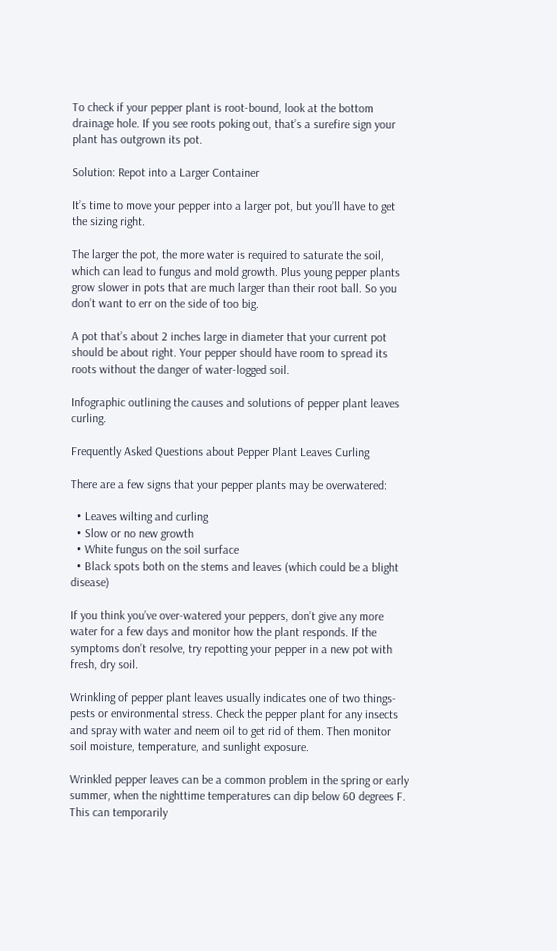To check if your pepper plant is root-bound, look at the bottom drainage hole. If you see roots poking out, that’s a surefire sign your plant has outgrown its pot.

Solution: Repot into a Larger Container

It’s time to move your pepper into a larger pot, but you’ll have to get the sizing right.

The larger the pot, the more water is required to saturate the soil, which can lead to fungus and mold growth. Plus young pepper plants grow slower in pots that are much larger than their root ball. So you don’t want to err on the side of too big.

A pot that’s about 2 inches large in diameter that your current pot should be about right. Your pepper should have room to spread its roots without the danger of water-logged soil.

Infographic outlining the causes and solutions of pepper plant leaves curling.

Frequently Asked Questions about Pepper Plant Leaves Curling

There are a few signs that your pepper plants may be overwatered:

  • Leaves wilting and curling
  • Slow or no new growth
  • White fungus on the soil surface
  • Black spots both on the stems and leaves (which could be a blight disease)

If you think you’ve over-watered your peppers, don’t give any more water for a few days and monitor how the plant responds. If the symptoms don’t resolve, try repotting your pepper in a new pot with fresh, dry soil.

Wrinkling of pepper plant leaves usually indicates one of two things- pests or environmental stress. Check the pepper plant for any insects and spray with water and neem oil to get rid of them. Then monitor soil moisture, temperature, and sunlight exposure.

Wrinkled pepper leaves can be a common problem in the spring or early summer, when the nighttime temperatures can dip below 60 degrees F. This can temporarily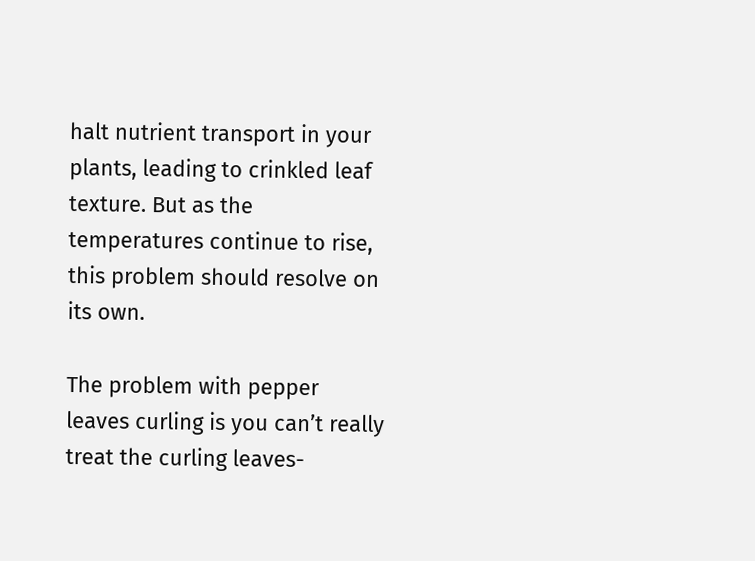halt nutrient transport in your plants, leading to crinkled leaf texture. But as the temperatures continue to rise, this problem should resolve on its own.

The problem with pepper leaves curling is you can’t really treat the curling leaves-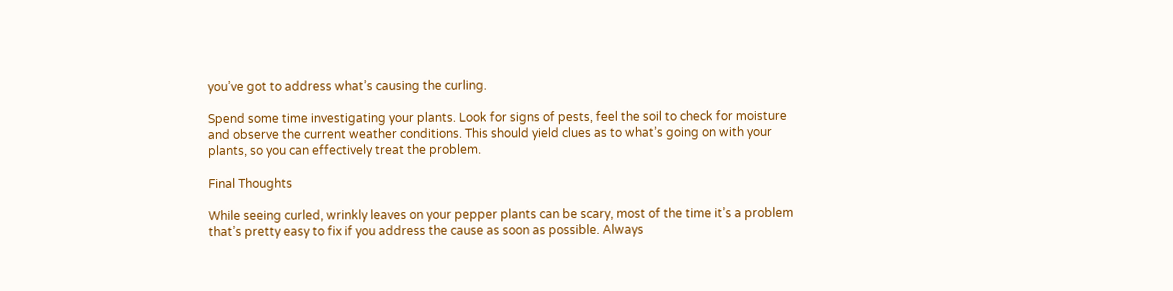you’ve got to address what’s causing the curling.

Spend some time investigating your plants. Look for signs of pests, feel the soil to check for moisture and observe the current weather conditions. This should yield clues as to what’s going on with your plants, so you can effectively treat the problem.

Final Thoughts

While seeing curled, wrinkly leaves on your pepper plants can be scary, most of the time it’s a problem that’s pretty easy to fix if you address the cause as soon as possible. Always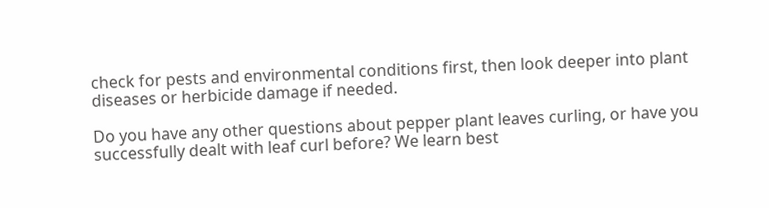check for pests and environmental conditions first, then look deeper into plant diseases or herbicide damage if needed.

Do you have any other questions about pepper plant leaves curling, or have you successfully dealt with leaf curl before? We learn best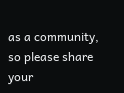as a community, so please share your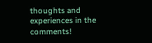thoughts and experiences in the comments!